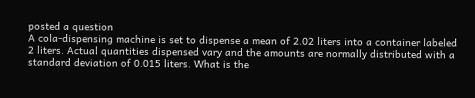posted a question
A cola-dispensing machine is set to dispense a mean of 2.02 liters into a container labeled 2 liters. Actual quantities dispensed vary and the amounts are normally distributed with a standard deviation of 0.015 liters. What is the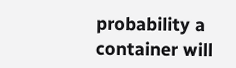probability a container will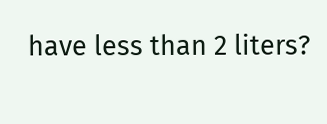have less than 2 liters?